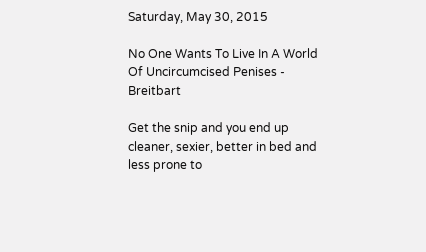Saturday, May 30, 2015

No One Wants To Live In A World Of Uncircumcised Penises - Breitbart

Get the snip and you end up cleaner, sexier, better in bed and less prone to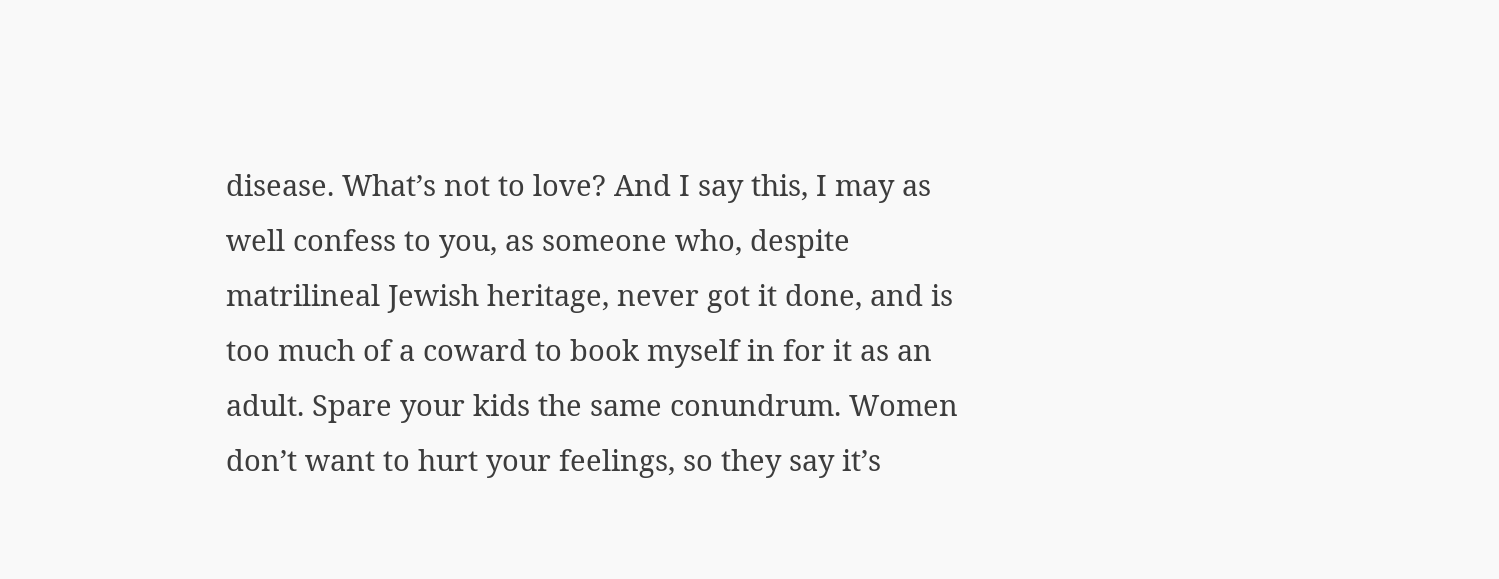disease. What’s not to love? And I say this, I may as well confess to you, as someone who, despite matrilineal Jewish heritage, never got it done, and is too much of a coward to book myself in for it as an adult. Spare your kids the same conundrum. Women don’t want to hurt your feelings, so they say it’s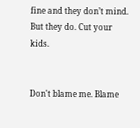fine and they don’t mind. But they do. Cut your kids.


Don't blame me. Blame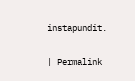instapundit.

| Permalink